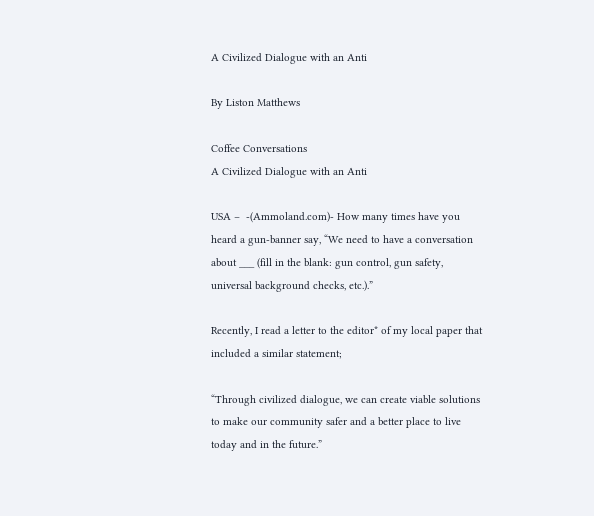A Civilized Dialogue with an Anti

By Liston Matthews

Coffee Conversations
A Civilized Dialogue with an Anti

USA –  -(Ammoland.com)- How many times have you heard a gun-banner say, “We need to have a conversation about ___ (fill in the blank: gun control, gun safety, universal background checks, etc.).”

Recently, I read a letter to the editor* of my local paper that included a similar statement;

“Through civilized dialogue, we can create viable solutions to make our community safer and a better place to live today and in the future.”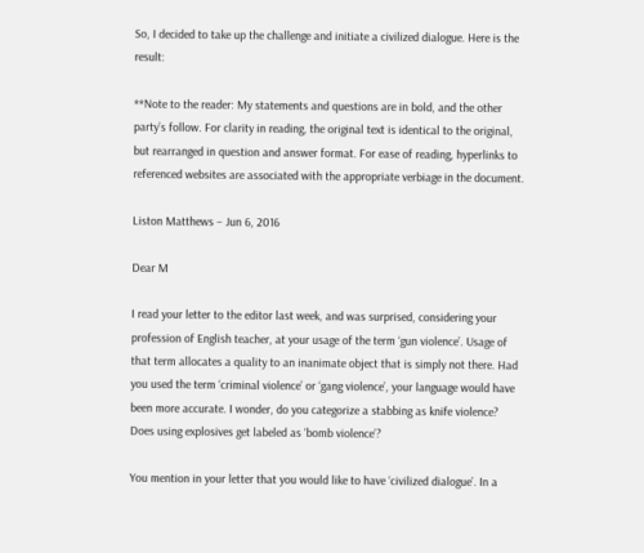So, I decided to take up the challenge and initiate a civilized dialogue. Here is the result:

**Note to the reader: My statements and questions are in bold, and the other party’s follow. For clarity in reading, the original text is identical to the original, but rearranged in question and answer format. For ease of reading, hyperlinks to referenced websites are associated with the appropriate verbiage in the document.

Liston Matthews – Jun 6, 2016

Dear M

I read your letter to the editor last week, and was surprised, considering your profession of English teacher, at your usage of the term ‘gun violence’. Usage of that term allocates a quality to an inanimate object that is simply not there. Had you used the term ‘criminal violence’ or ‘gang violence’, your language would have been more accurate. I wonder, do you categorize a stabbing as knife violence? Does using explosives get labeled as ‘bomb violence’?

You mention in your letter that you would like to have ‘civilized dialogue’. In a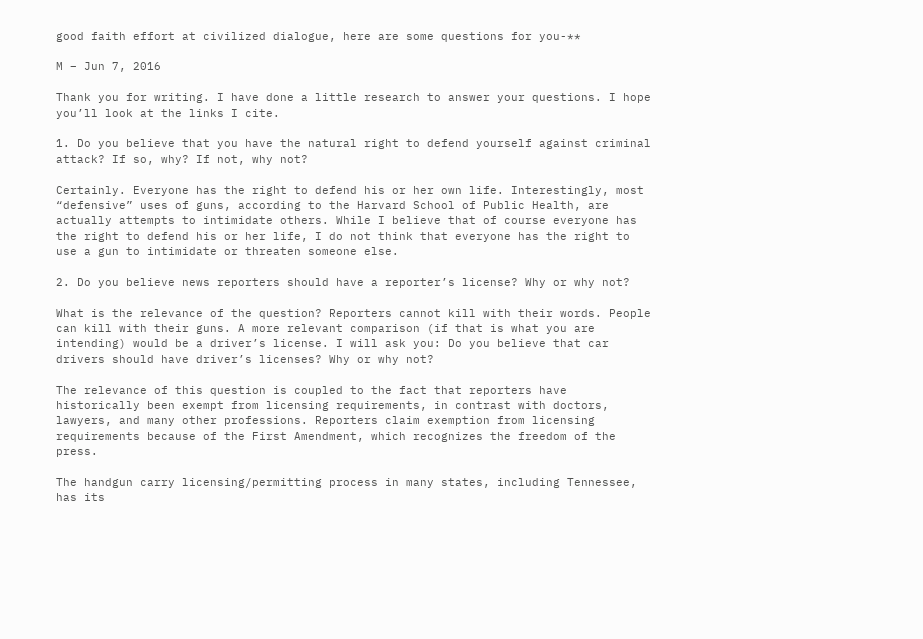good faith effort at civilized dialogue, here are some questions for you-**

M – Jun 7, 2016

Thank you for writing. I have done a little research to answer your questions. I hope you’ll look at the links I cite.

1. Do you believe that you have the natural right to defend yourself against criminal attack? If so, why? If not, why not?

Certainly. Everyone has the right to defend his or her own life. Interestingly, most “defensive” uses of guns, according to the Harvard School of Public Health, are actually attempts to intimidate others. While I believe that of course everyone has the right to defend his or her life, I do not think that everyone has the right to use a gun to intimidate or threaten someone else.

2. Do you believe news reporters should have a reporter’s license? Why or why not?

What is the relevance of the question? Reporters cannot kill with their words. People can kill with their guns. A more relevant comparison (if that is what you are intending) would be a driver’s license. I will ask you: Do you believe that car drivers should have driver’s licenses? Why or why not?

The relevance of this question is coupled to the fact that reporters have historically been exempt from licensing requirements, in contrast with doctors, lawyers, and many other professions. Reporters claim exemption from licensing requirements because of the First Amendment, which recognizes the freedom of the press.

The handgun carry licensing/permitting process in many states, including Tennessee, has its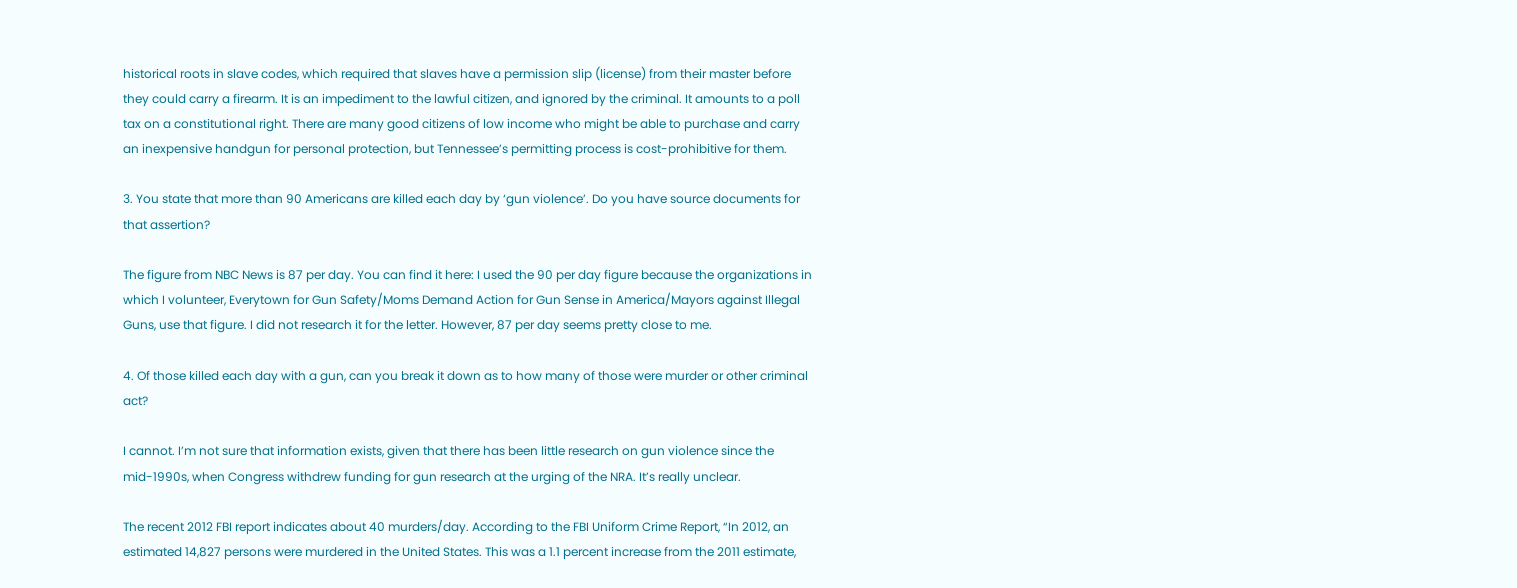historical roots in slave codes, which required that slaves have a permission slip (license) from their master before they could carry a firearm. It is an impediment to the lawful citizen, and ignored by the criminal. It amounts to a poll tax on a constitutional right. There are many good citizens of low income who might be able to purchase and carry an inexpensive handgun for personal protection, but Tennessee’s permitting process is cost-prohibitive for them.

3. You state that more than 90 Americans are killed each day by ‘gun violence’. Do you have source documents for that assertion?

The figure from NBC News is 87 per day. You can find it here: I used the 90 per day figure because the organizations in which I volunteer, Everytown for Gun Safety/Moms Demand Action for Gun Sense in America/Mayors against Illegal Guns, use that figure. I did not research it for the letter. However, 87 per day seems pretty close to me.

4. Of those killed each day with a gun, can you break it down as to how many of those were murder or other criminal act?

I cannot. I’m not sure that information exists, given that there has been little research on gun violence since the mid-1990s, when Congress withdrew funding for gun research at the urging of the NRA. It’s really unclear.

The recent 2012 FBI report indicates about 40 murders/day. According to the FBI Uniform Crime Report, “In 2012, an estimated 14,827 persons were murdered in the United States. This was a 1.1 percent increase from the 2011 estimate,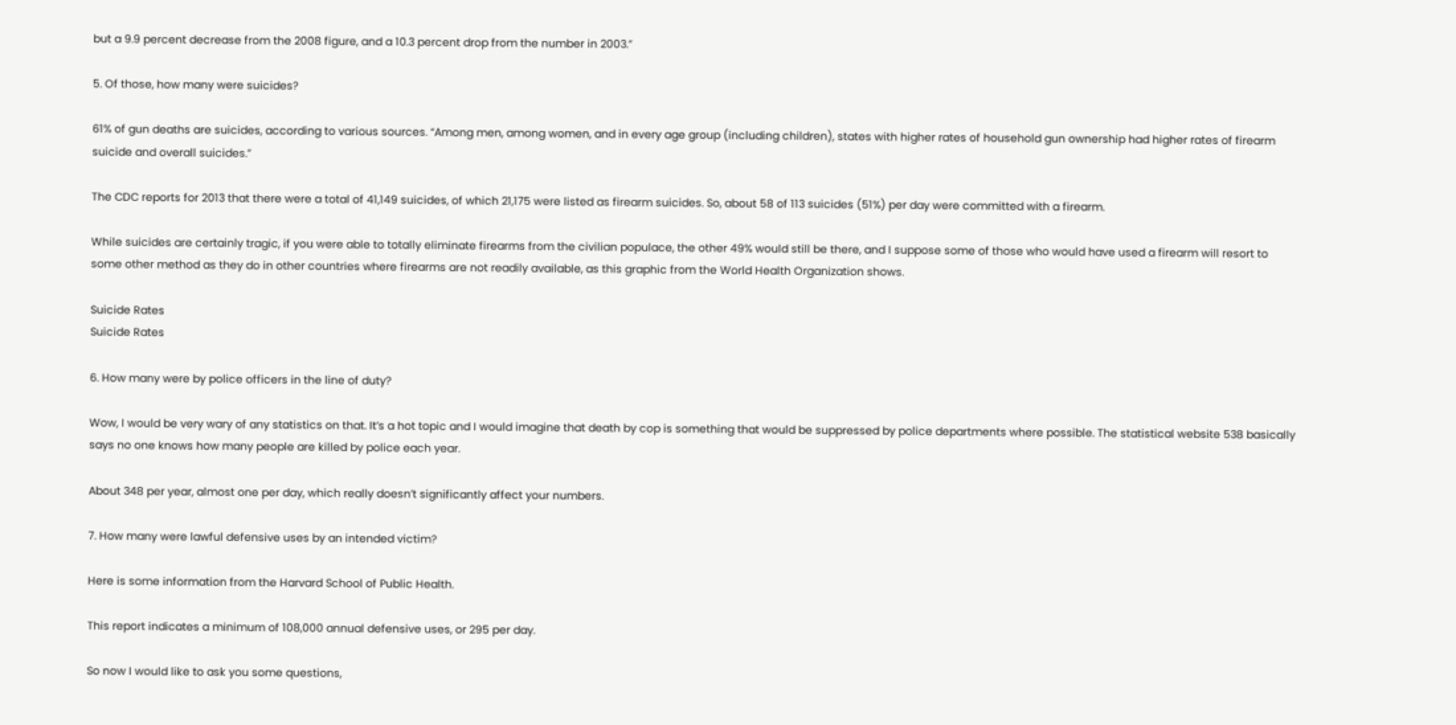but a 9.9 percent decrease from the 2008 figure, and a 10.3 percent drop from the number in 2003.”

5. Of those, how many were suicides?

61% of gun deaths are suicides, according to various sources. “Among men, among women, and in every age group (including children), states with higher rates of household gun ownership had higher rates of firearm suicide and overall suicides.”

The CDC reports for 2013 that there were a total of 41,149 suicides, of which 21,175 were listed as firearm suicides. So, about 58 of 113 suicides (51%) per day were committed with a firearm.

While suicides are certainly tragic, if you were able to totally eliminate firearms from the civilian populace, the other 49% would still be there, and I suppose some of those who would have used a firearm will resort to some other method as they do in other countries where firearms are not readily available, as this graphic from the World Health Organization shows.

Suicide Rates
Suicide Rates

6. How many were by police officers in the line of duty?

Wow, I would be very wary of any statistics on that. It’s a hot topic and I would imagine that death by cop is something that would be suppressed by police departments where possible. The statistical website 538 basically says no one knows how many people are killed by police each year.

About 348 per year, almost one per day, which really doesn’t significantly affect your numbers.

7. How many were lawful defensive uses by an intended victim?

Here is some information from the Harvard School of Public Health.

This report indicates a minimum of 108,000 annual defensive uses, or 295 per day.

So now I would like to ask you some questions,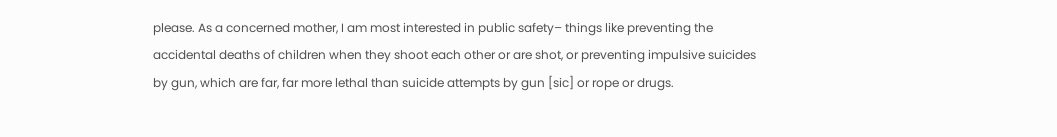please. As a concerned mother, I am most interested in public safety– things like preventing the accidental deaths of children when they shoot each other or are shot, or preventing impulsive suicides by gun, which are far, far more lethal than suicide attempts by gun [sic] or rope or drugs.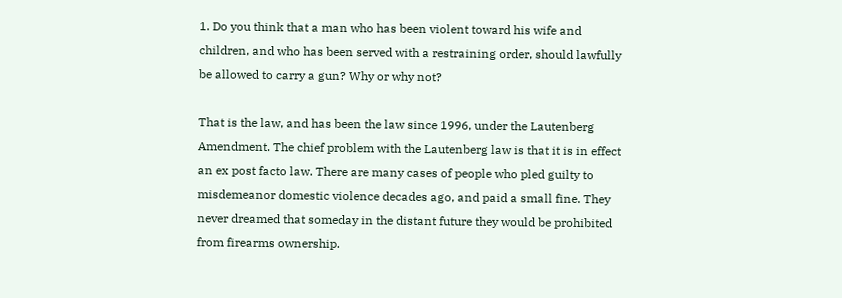1. Do you think that a man who has been violent toward his wife and children, and who has been served with a restraining order, should lawfully be allowed to carry a gun? Why or why not?

That is the law, and has been the law since 1996, under the Lautenberg Amendment. The chief problem with the Lautenberg law is that it is in effect an ex post facto law. There are many cases of people who pled guilty to misdemeanor domestic violence decades ago, and paid a small fine. They never dreamed that someday in the distant future they would be prohibited from firearms ownership.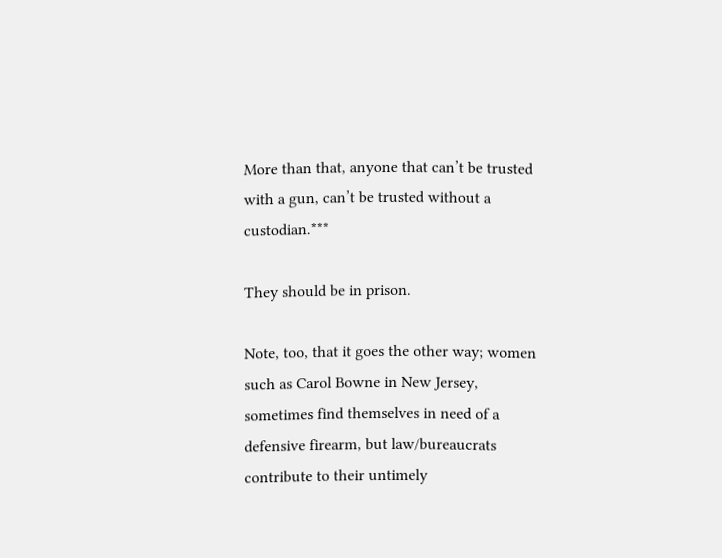More than that, anyone that can’t be trusted with a gun, can’t be trusted without a custodian.***

They should be in prison.

Note, too, that it goes the other way; women such as Carol Bowne in New Jersey, sometimes find themselves in need of a defensive firearm, but law/bureaucrats contribute to their untimely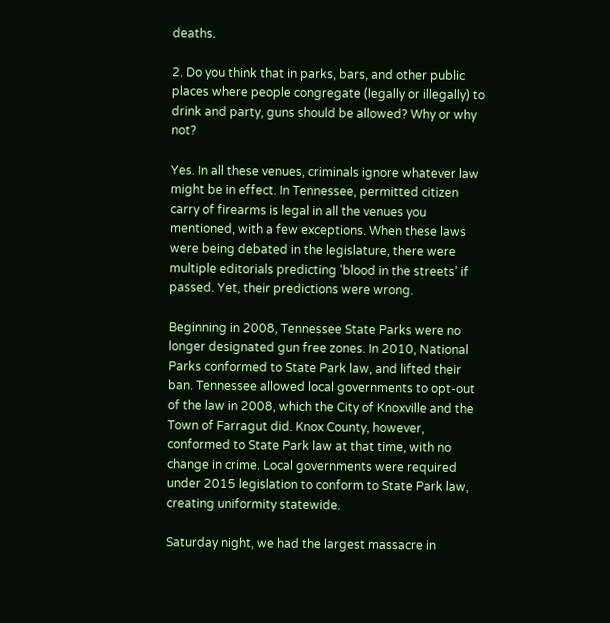deaths.

2. Do you think that in parks, bars, and other public places where people congregate (legally or illegally) to drink and party, guns should be allowed? Why or why not?

Yes. In all these venues, criminals ignore whatever law might be in effect. In Tennessee, permitted citizen carry of firearms is legal in all the venues you mentioned, with a few exceptions. When these laws were being debated in the legislature, there were multiple editorials predicting ‘blood in the streets’ if passed. Yet, their predictions were wrong.

Beginning in 2008, Tennessee State Parks were no longer designated gun free zones. In 2010, National Parks conformed to State Park law, and lifted their ban. Tennessee allowed local governments to opt-out of the law in 2008, which the City of Knoxville and the Town of Farragut did. Knox County, however, conformed to State Park law at that time, with no change in crime. Local governments were required under 2015 legislation to conform to State Park law, creating uniformity statewide.

Saturday night, we had the largest massacre in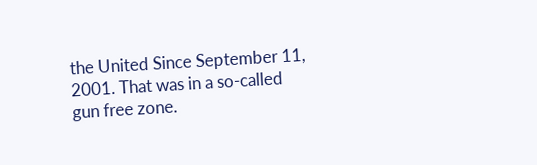the United Since September 11, 2001. That was in a so-called gun free zone.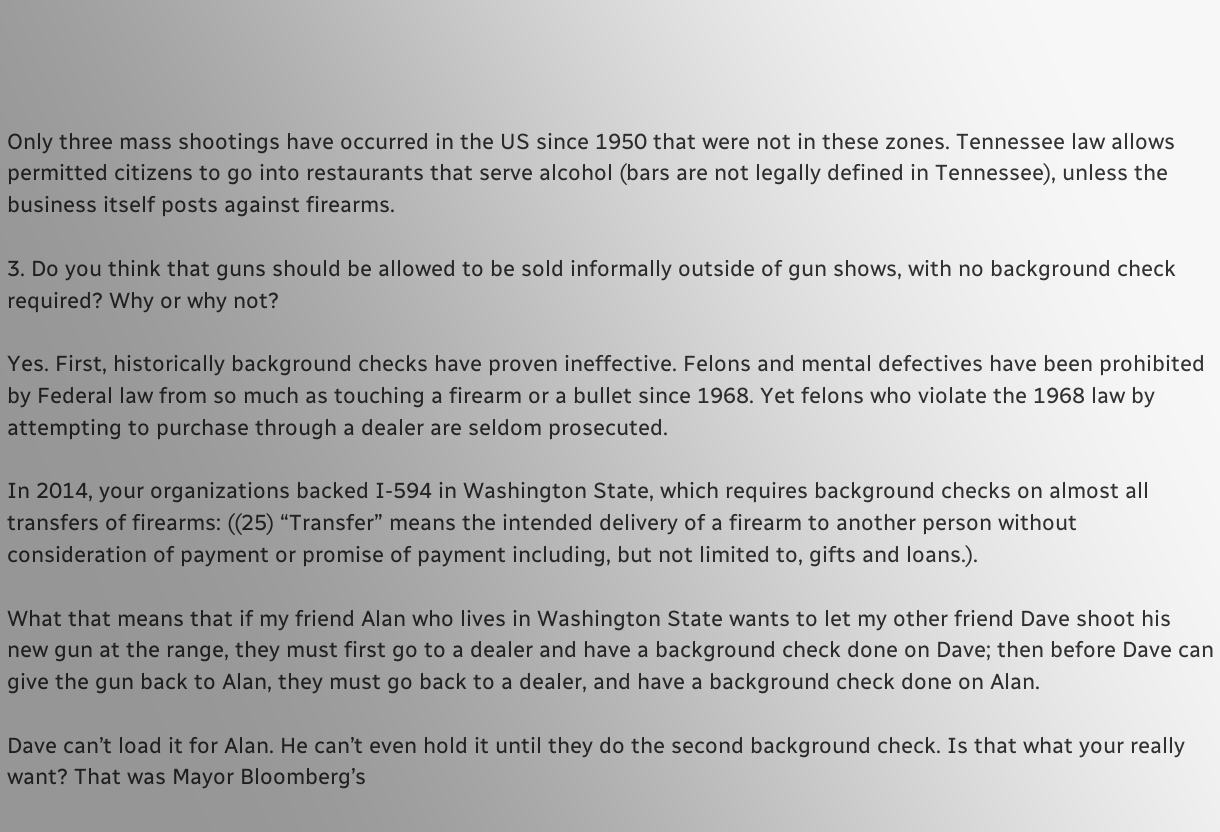Only three mass shootings have occurred in the US since 1950 that were not in these zones. Tennessee law allows permitted citizens to go into restaurants that serve alcohol (bars are not legally defined in Tennessee), unless the business itself posts against firearms.

3. Do you think that guns should be allowed to be sold informally outside of gun shows, with no background check required? Why or why not?

Yes. First, historically background checks have proven ineffective. Felons and mental defectives have been prohibited by Federal law from so much as touching a firearm or a bullet since 1968. Yet felons who violate the 1968 law by attempting to purchase through a dealer are seldom prosecuted.

In 2014, your organizations backed I-594 in Washington State, which requires background checks on almost all transfers of firearms: ((25) “Transfer” means the intended delivery of a firearm to another person without consideration of payment or promise of payment including, but not limited to, gifts and loans.).

What that means that if my friend Alan who lives in Washington State wants to let my other friend Dave shoot his new gun at the range, they must first go to a dealer and have a background check done on Dave; then before Dave can give the gun back to Alan, they must go back to a dealer, and have a background check done on Alan.

Dave can’t load it for Alan. He can’t even hold it until they do the second background check. Is that what your really want? That was Mayor Bloomberg’s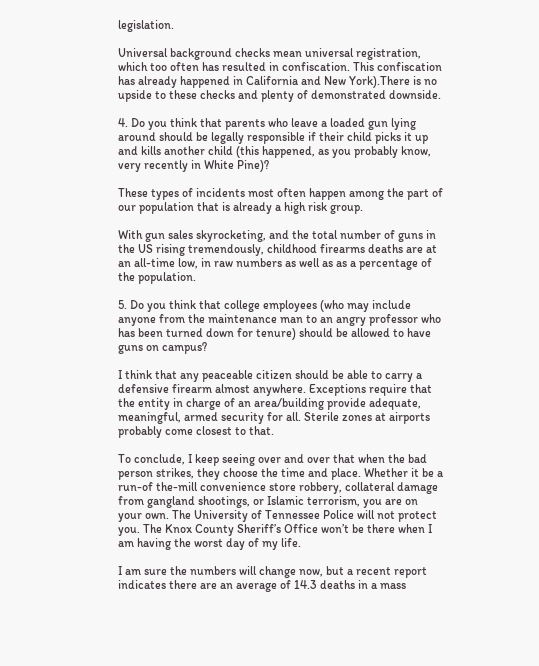legislation.

Universal background checks mean universal registration, which too often has resulted in confiscation. This confiscation has already happened in California and New York).There is no upside to these checks and plenty of demonstrated downside.

4. Do you think that parents who leave a loaded gun lying around should be legally responsible if their child picks it up and kills another child (this happened, as you probably know, very recently in White Pine)?

These types of incidents most often happen among the part of our population that is already a high risk group.

With gun sales skyrocketing, and the total number of guns in the US rising tremendously, childhood firearms deaths are at an all-time low, in raw numbers as well as as a percentage of the population.

5. Do you think that college employees (who may include anyone from the maintenance man to an angry professor who has been turned down for tenure) should be allowed to have guns on campus?

I think that any peaceable citizen should be able to carry a defensive firearm almost anywhere. Exceptions require that the entity in charge of an area/building provide adequate, meaningful, armed security for all. Sterile zones at airports probably come closest to that.

To conclude, I keep seeing over and over that when the bad person strikes, they choose the time and place. Whether it be a run-of the-mill convenience store robbery, collateral damage from gangland shootings, or Islamic terrorism, you are on your own. The University of Tennessee Police will not protect you. The Knox County Sheriff’s Office won’t be there when I am having the worst day of my life.

I am sure the numbers will change now, but a recent report indicates there are an average of 14.3 deaths in a mass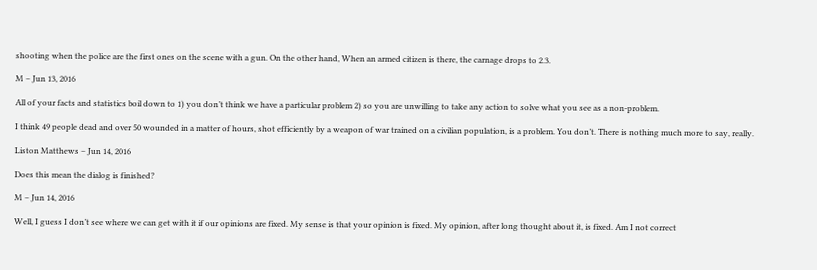shooting when the police are the first ones on the scene with a gun. On the other hand, When an armed citizen is there, the carnage drops to 2.3.

M – Jun 13, 2016

All of your facts and statistics boil down to 1) you don’t think we have a particular problem 2) so you are unwilling to take any action to solve what you see as a non-problem.

I think 49 people dead and over 50 wounded in a matter of hours, shot efficiently by a weapon of war trained on a civilian population, is a problem. You don’t. There is nothing much more to say, really.

Liston Matthews – Jun 14, 2016

Does this mean the dialog is finished?

M – Jun 14, 2016

Well, I guess I don’t see where we can get with it if our opinions are fixed. My sense is that your opinion is fixed. My opinion, after long thought about it, is fixed. Am I not correct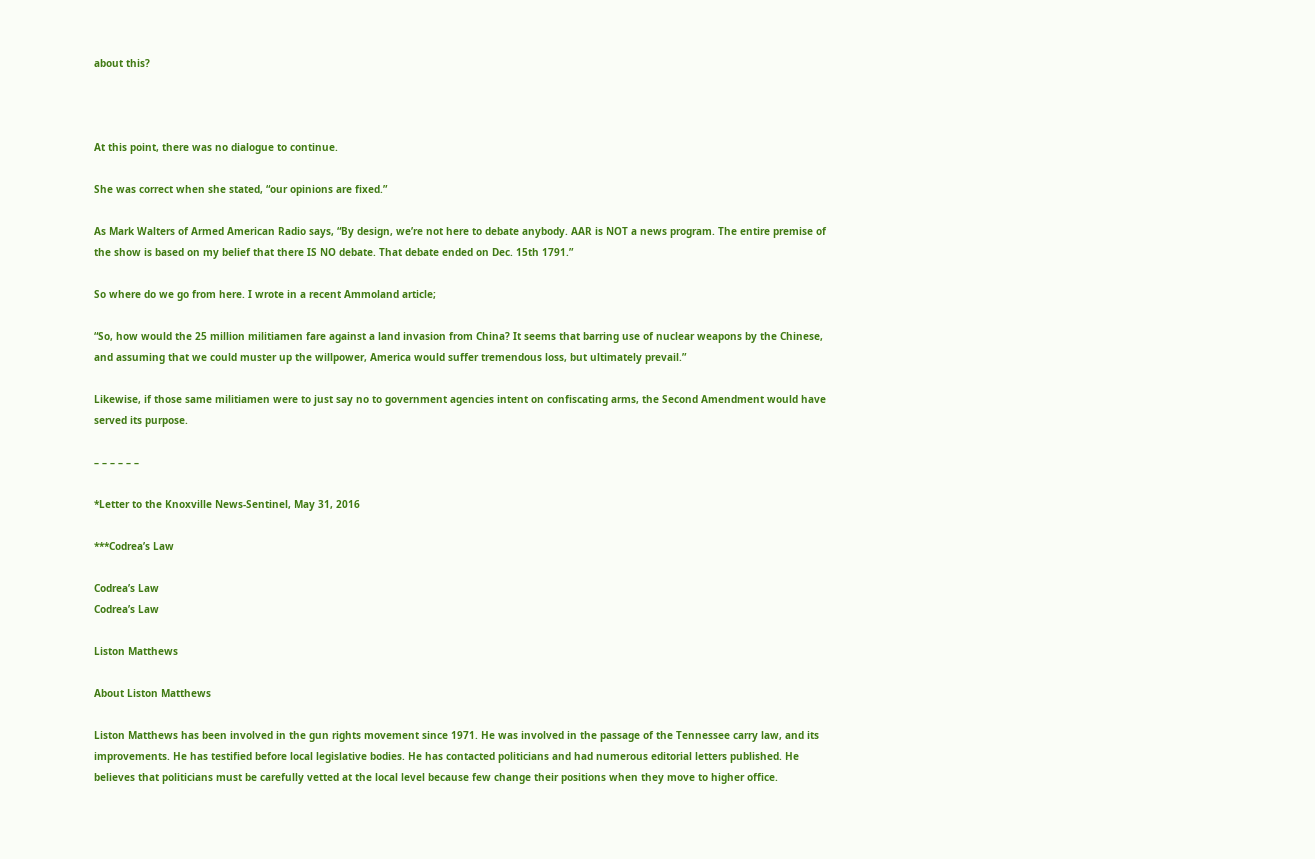about this?



At this point, there was no dialogue to continue.

She was correct when she stated, “our opinions are fixed.”

As Mark Walters of Armed American Radio says, “By design, we’re not here to debate anybody. AAR is NOT a news program. The entire premise of the show is based on my belief that there IS NO debate. That debate ended on Dec. 15th 1791.”

So where do we go from here. I wrote in a recent Ammoland article;

“So, how would the 25 million militiamen fare against a land invasion from China? It seems that barring use of nuclear weapons by the Chinese, and assuming that we could muster up the willpower, America would suffer tremendous loss, but ultimately prevail.”

Likewise, if those same militiamen were to just say no to government agencies intent on confiscating arms, the Second Amendment would have served its purpose.

– – – – – –

*Letter to the Knoxville News-Sentinel, May 31, 2016

***Codrea’s Law

Codrea’s Law
Codrea’s Law

Liston Matthews

About Liston Matthews

Liston Matthews has been involved in the gun rights movement since 1971. He was involved in the passage of the Tennessee carry law, and its improvements. He has testified before local legislative bodies. He has contacted politicians and had numerous editorial letters published. He believes that politicians must be carefully vetted at the local level because few change their positions when they move to higher office.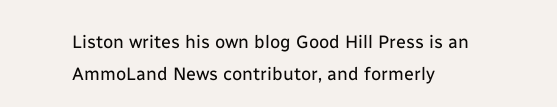Liston writes his own blog Good Hill Press is an AmmoLand News contributor, and formerly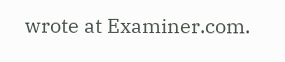wrote at Examiner.com.